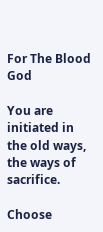For The Blood God

You are initiated in the old ways, the ways of sacrifice.

Choose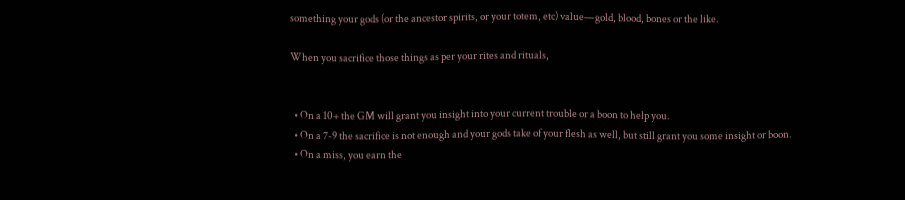something your gods (or the ancestor spirits, or your totem, etc) value—gold, blood, bones or the like.

When you sacrifice those things as per your rites and rituals,


  • On a 10+ the GM will grant you insight into your current trouble or a boon to help you.
  • On a 7-9 the sacrifice is not enough and your gods take of your flesh as well, but still grant you some insight or boon.
  • On a miss, you earn the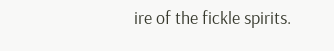ire of the fickle spirits.